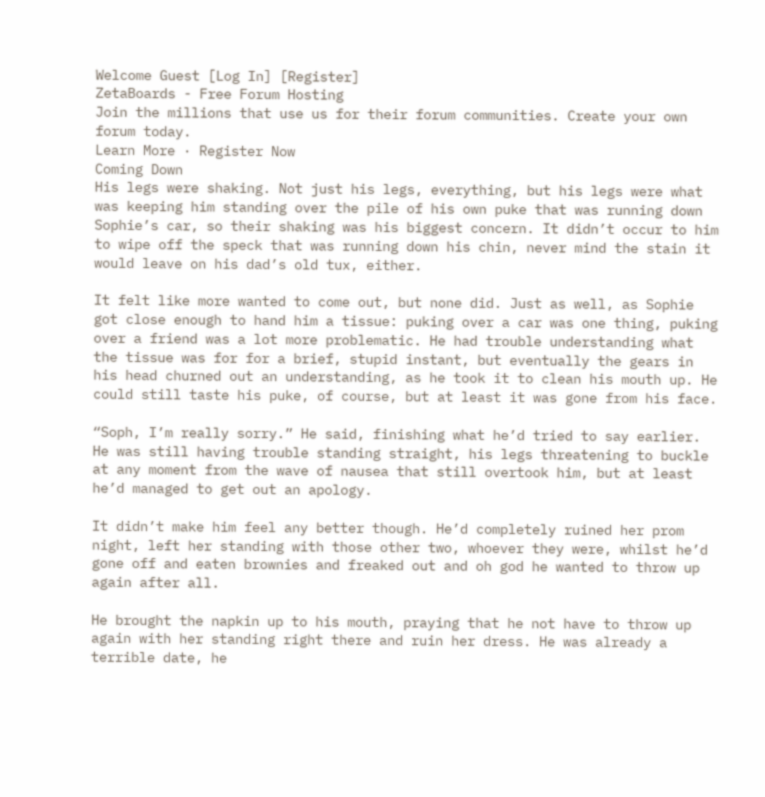Welcome Guest [Log In] [Register]
ZetaBoards - Free Forum Hosting
Join the millions that use us for their forum communities. Create your own forum today.
Learn More · Register Now
Coming Down
His legs were shaking. Not just his legs, everything, but his legs were what was keeping him standing over the pile of his own puke that was running down Sophie’s car, so their shaking was his biggest concern. It didn’t occur to him to wipe off the speck that was running down his chin, never mind the stain it would leave on his dad’s old tux, either.

It felt like more wanted to come out, but none did. Just as well, as Sophie got close enough to hand him a tissue: puking over a car was one thing, puking over a friend was a lot more problematic. He had trouble understanding what the tissue was for for a brief, stupid instant, but eventually the gears in his head churned out an understanding, as he took it to clean his mouth up. He could still taste his puke, of course, but at least it was gone from his face.

“Soph, I’m really sorry.” He said, finishing what he’d tried to say earlier. He was still having trouble standing straight, his legs threatening to buckle at any moment from the wave of nausea that still overtook him, but at least he’d managed to get out an apology.

It didn’t make him feel any better though. He’d completely ruined her prom night, left her standing with those other two, whoever they were, whilst he’d gone off and eaten brownies and freaked out and oh god he wanted to throw up again after all.

He brought the napkin up to his mouth, praying that he not have to throw up again with her standing right there and ruin her dress. He was already a terrible date, he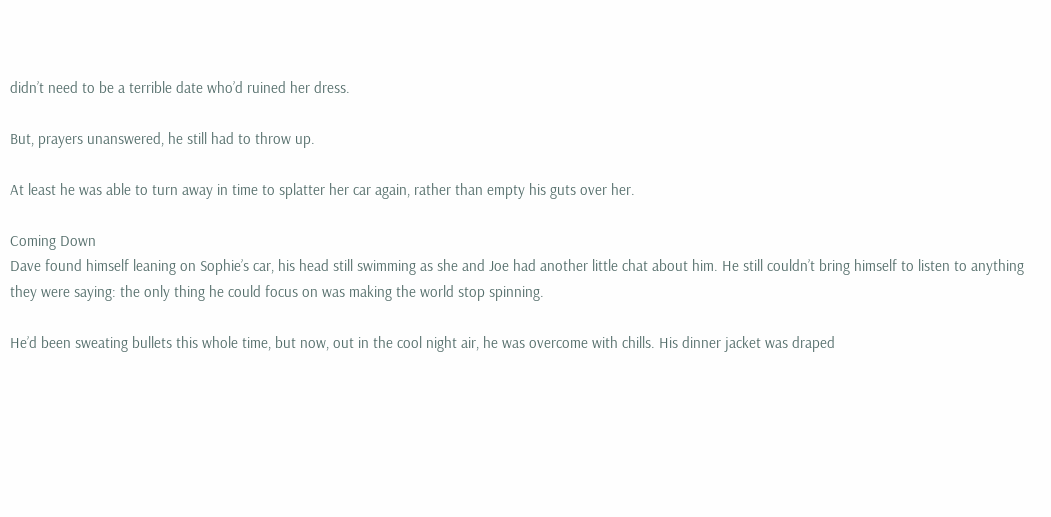didn’t need to be a terrible date who’d ruined her dress.

But, prayers unanswered, he still had to throw up.

At least he was able to turn away in time to splatter her car again, rather than empty his guts over her.

Coming Down
Dave found himself leaning on Sophie’s car, his head still swimming as she and Joe had another little chat about him. He still couldn’t bring himself to listen to anything they were saying: the only thing he could focus on was making the world stop spinning.

He’d been sweating bullets this whole time, but now, out in the cool night air, he was overcome with chills. His dinner jacket was draped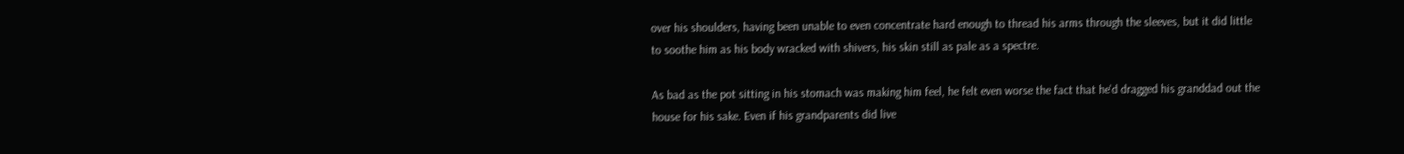over his shoulders, having been unable to even concentrate hard enough to thread his arms through the sleeves, but it did little to soothe him as his body wracked with shivers, his skin still as pale as a spectre.

As bad as the pot sitting in his stomach was making him feel, he felt even worse the fact that he'd dragged his granddad out the house for his sake. Even if his grandparents did live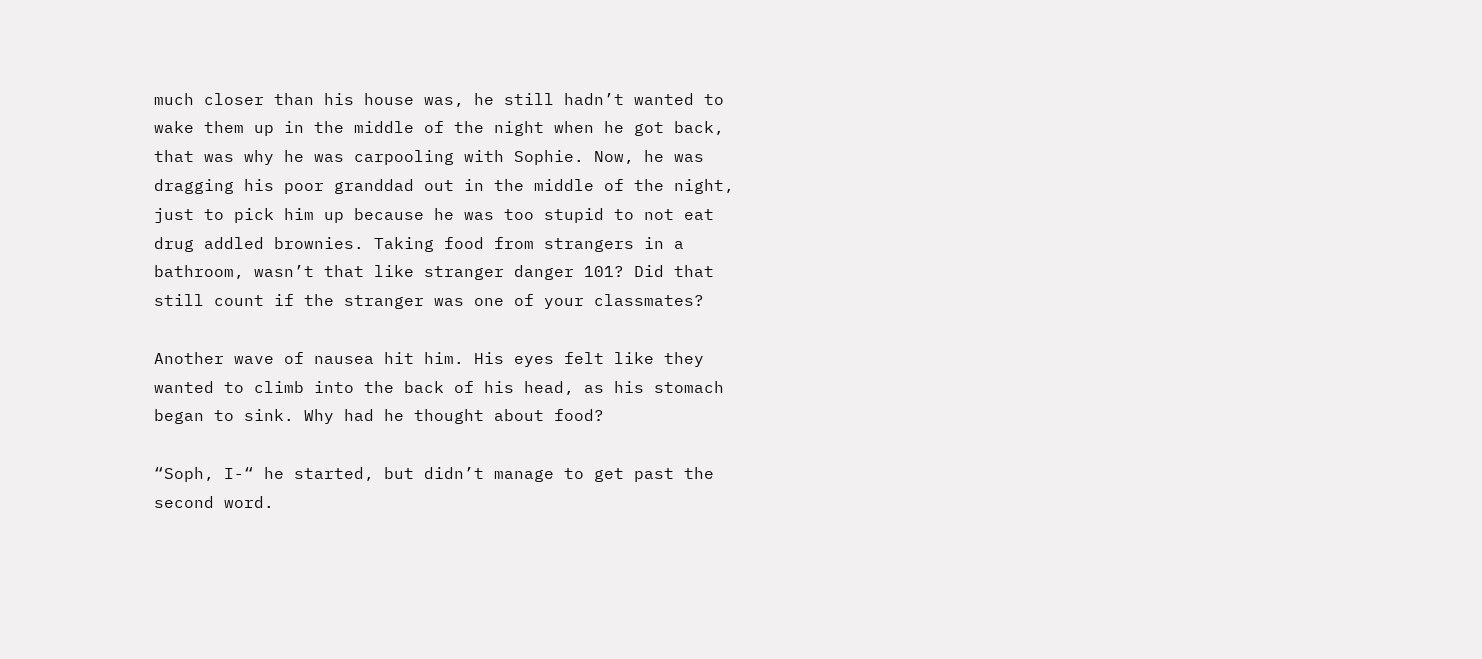much closer than his house was, he still hadn’t wanted to wake them up in the middle of the night when he got back, that was why he was carpooling with Sophie. Now, he was dragging his poor granddad out in the middle of the night, just to pick him up because he was too stupid to not eat drug addled brownies. Taking food from strangers in a bathroom, wasn’t that like stranger danger 101? Did that still count if the stranger was one of your classmates?

Another wave of nausea hit him. His eyes felt like they wanted to climb into the back of his head, as his stomach began to sink. Why had he thought about food?

“Soph, I-“ he started, but didn’t manage to get past the second word.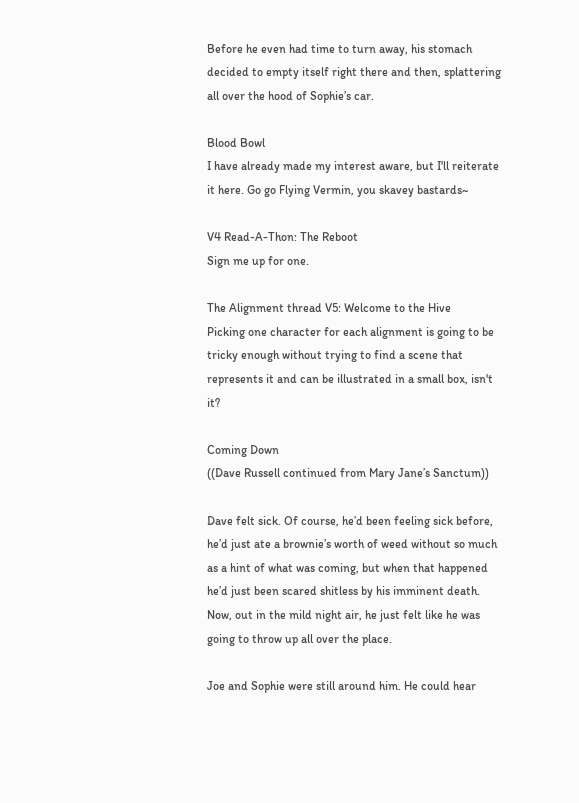Before he even had time to turn away, his stomach decided to empty itself right there and then, splattering all over the hood of Sophie’s car.

Blood Bowl
I have already made my interest aware, but I'll reiterate it here. Go go Flying Vermin, you skavey bastards~

V4 Read-A-Thon: The Reboot
Sign me up for one.

The Alignment thread V5: Welcome to the Hive
Picking one character for each alignment is going to be tricky enough without trying to find a scene that represents it and can be illustrated in a small box, isn't it?

Coming Down
((Dave Russell continued from Mary Jane’s Sanctum))

Dave felt sick. Of course, he’d been feeling sick before, he’d just ate a brownie’s worth of weed without so much as a hint of what was coming, but when that happened he’d just been scared shitless by his imminent death. Now, out in the mild night air, he just felt like he was going to throw up all over the place.

Joe and Sophie were still around him. He could hear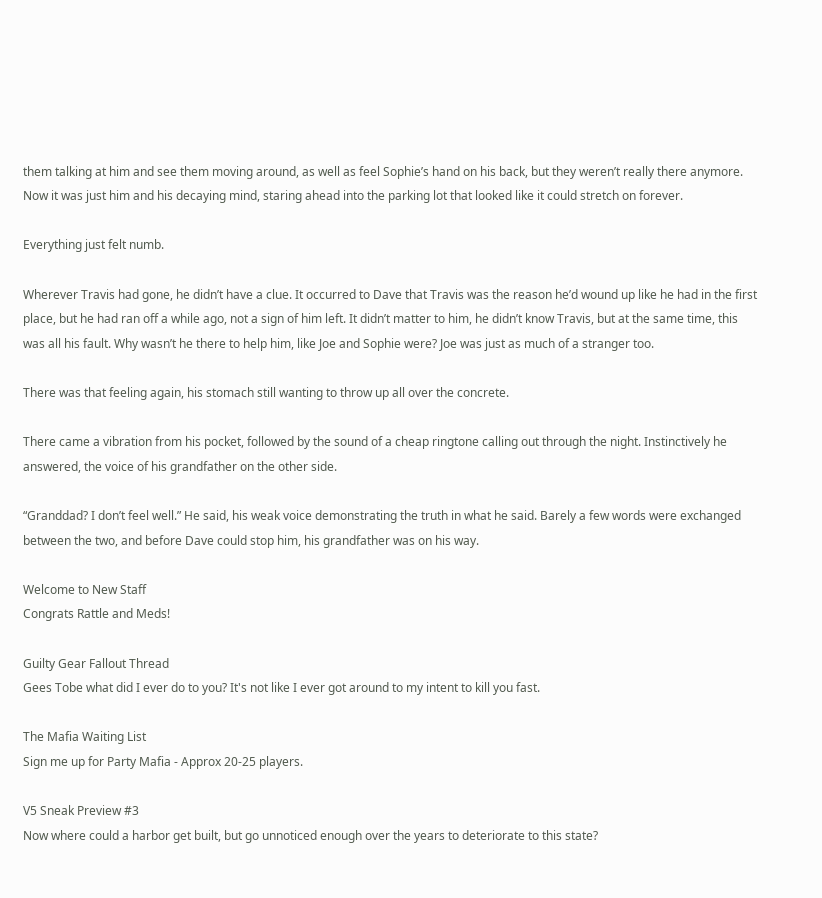them talking at him and see them moving around, as well as feel Sophie’s hand on his back, but they weren’t really there anymore. Now it was just him and his decaying mind, staring ahead into the parking lot that looked like it could stretch on forever.

Everything just felt numb.

Wherever Travis had gone, he didn’t have a clue. It occurred to Dave that Travis was the reason he’d wound up like he had in the first place, but he had ran off a while ago, not a sign of him left. It didn’t matter to him, he didn’t know Travis, but at the same time, this was all his fault. Why wasn’t he there to help him, like Joe and Sophie were? Joe was just as much of a stranger too.

There was that feeling again, his stomach still wanting to throw up all over the concrete.

There came a vibration from his pocket, followed by the sound of a cheap ringtone calling out through the night. Instinctively he answered, the voice of his grandfather on the other side.

“Granddad? I don’t feel well.” He said, his weak voice demonstrating the truth in what he said. Barely a few words were exchanged between the two, and before Dave could stop him, his grandfather was on his way.

Welcome to New Staff
Congrats Rattle and Meds!

Guilty Gear Fallout Thread
Gees Tobe what did I ever do to you? It's not like I ever got around to my intent to kill you fast.

The Mafia Waiting List
Sign me up for Party Mafia - Approx 20-25 players.

V5 Sneak Preview #3
Now where could a harbor get built, but go unnoticed enough over the years to deteriorate to this state?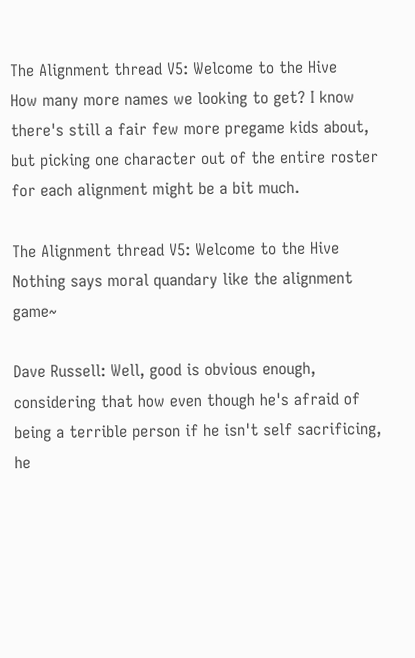The Alignment thread V5: Welcome to the Hive
How many more names we looking to get? I know there's still a fair few more pregame kids about, but picking one character out of the entire roster for each alignment might be a bit much.

The Alignment thread V5: Welcome to the Hive
Nothing says moral quandary like the alignment game~

Dave Russell: Well, good is obvious enough, considering that how even though he's afraid of being a terrible person if he isn't self sacrificing, he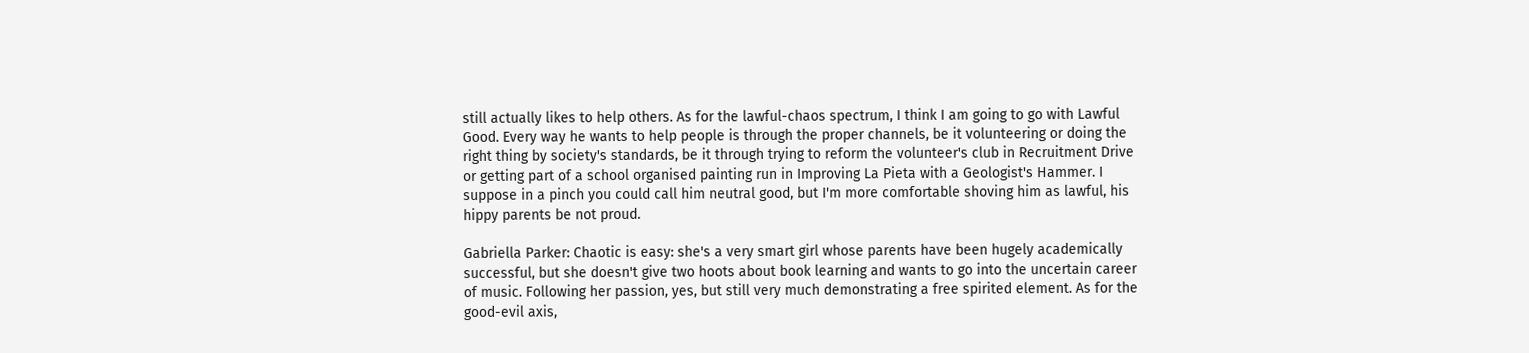still actually likes to help others. As for the lawful-chaos spectrum, I think I am going to go with Lawful Good. Every way he wants to help people is through the proper channels, be it volunteering or doing the right thing by society's standards, be it through trying to reform the volunteer's club in Recruitment Drive or getting part of a school organised painting run in Improving La Pieta with a Geologist's Hammer. I suppose in a pinch you could call him neutral good, but I'm more comfortable shoving him as lawful, his hippy parents be not proud.

Gabriella Parker: Chaotic is easy: she's a very smart girl whose parents have been hugely academically successful, but she doesn't give two hoots about book learning and wants to go into the uncertain career of music. Following her passion, yes, but still very much demonstrating a free spirited element. As for the good-evil axis,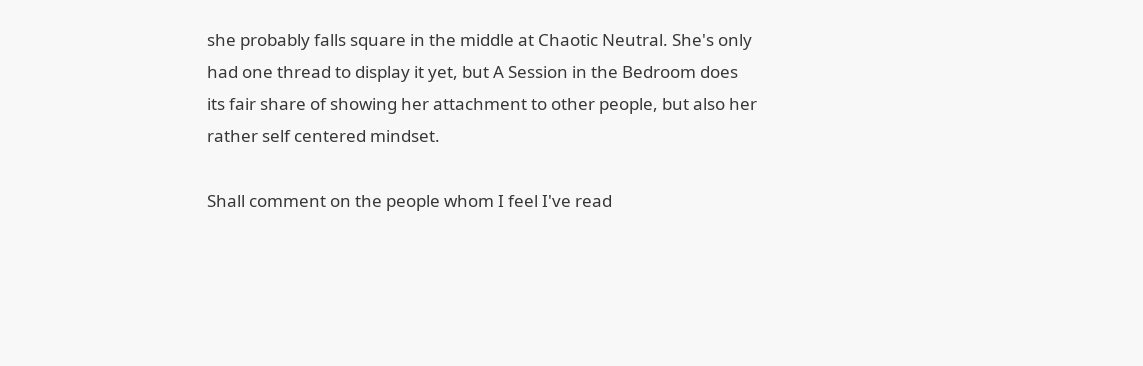she probably falls square in the middle at Chaotic Neutral. She's only had one thread to display it yet, but A Session in the Bedroom does its fair share of showing her attachment to other people, but also her rather self centered mindset.

Shall comment on the people whom I feel I've read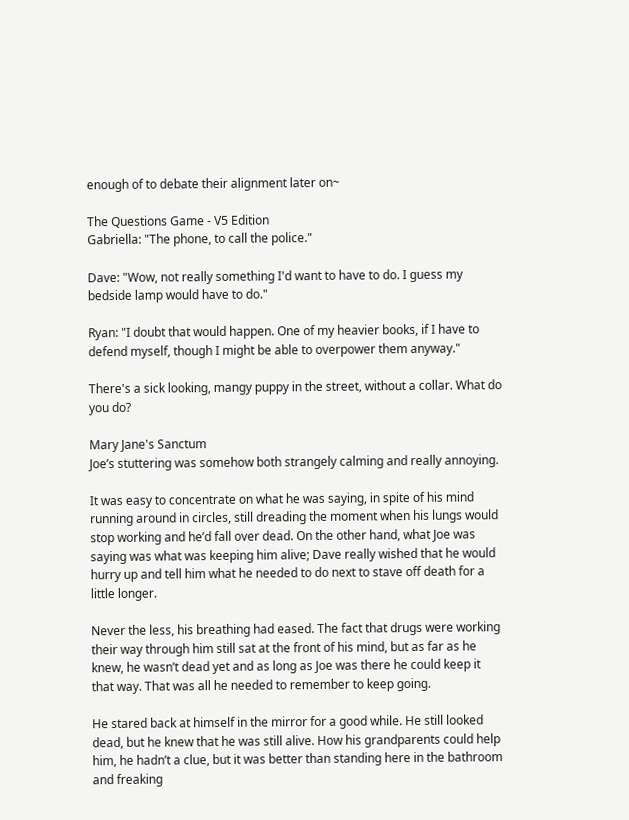enough of to debate their alignment later on~

The Questions Game - V5 Edition
Gabriella: "The phone, to call the police."

Dave: "Wow, not really something I'd want to have to do. I guess my bedside lamp would have to do."

Ryan: "I doubt that would happen. One of my heavier books, if I have to defend myself, though I might be able to overpower them anyway."

There's a sick looking, mangy puppy in the street, without a collar. What do you do?

Mary Jane's Sanctum
Joe’s stuttering was somehow both strangely calming and really annoying.

It was easy to concentrate on what he was saying, in spite of his mind running around in circles, still dreading the moment when his lungs would stop working and he’d fall over dead. On the other hand, what Joe was saying was what was keeping him alive; Dave really wished that he would hurry up and tell him what he needed to do next to stave off death for a little longer.

Never the less, his breathing had eased. The fact that drugs were working their way through him still sat at the front of his mind, but as far as he knew, he wasn’t dead yet and as long as Joe was there he could keep it that way. That was all he needed to remember to keep going.

He stared back at himself in the mirror for a good while. He still looked dead, but he knew that he was still alive. How his grandparents could help him, he hadn’t a clue, but it was better than standing here in the bathroom and freaking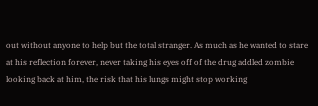out without anyone to help but the total stranger. As much as he wanted to stare at his reflection forever, never taking his eyes off of the drug addled zombie looking back at him, the risk that his lungs might stop working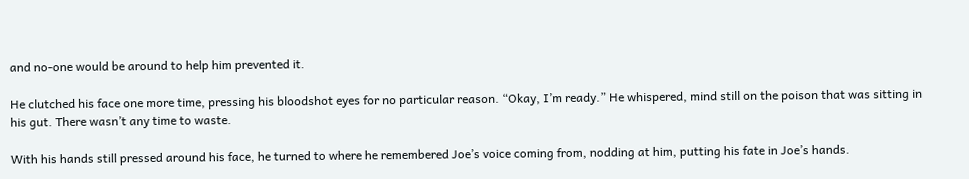and no-one would be around to help him prevented it.

He clutched his face one more time, pressing his bloodshot eyes for no particular reason. “Okay, I’m ready.” He whispered, mind still on the poison that was sitting in his gut. There wasn’t any time to waste.

With his hands still pressed around his face, he turned to where he remembered Joe’s voice coming from, nodding at him, putting his fate in Joe’s hands.